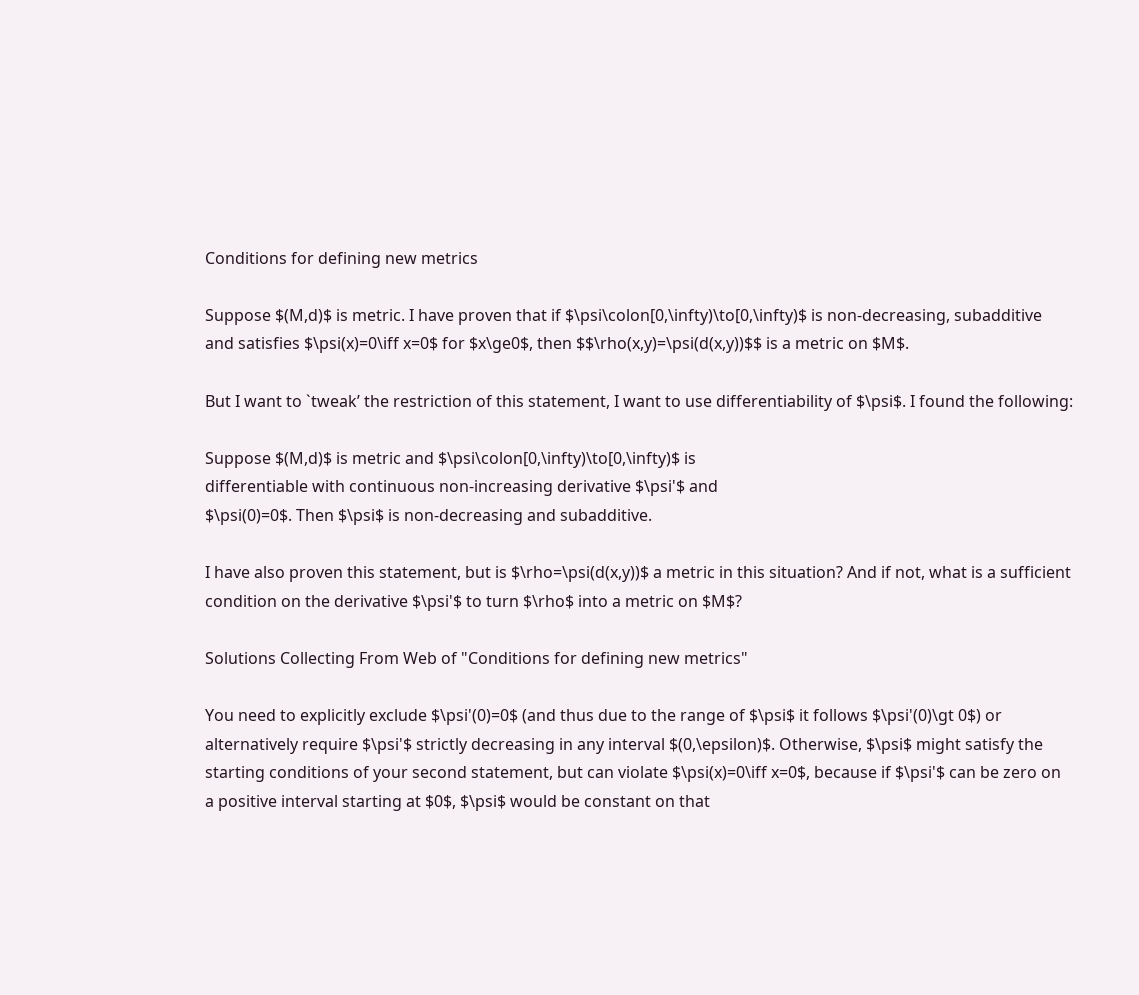Conditions for defining new metrics

Suppose $(M,d)$ is metric. I have proven that if $\psi\colon[0,\infty)\to[0,\infty)$ is non-decreasing, subadditive and satisfies $\psi(x)=0\iff x=0$ for $x\ge0$, then $$\rho(x,y)=\psi(d(x,y))$$ is a metric on $M$.

But I want to `tweak’ the restriction of this statement, I want to use differentiability of $\psi$. I found the following:

Suppose $(M,d)$ is metric and $\psi\colon[0,\infty)\to[0,\infty)$ is
differentiable with continuous non-increasing derivative $\psi'$ and
$\psi(0)=0$. Then $\psi$ is non-decreasing and subadditive.

I have also proven this statement, but is $\rho=\psi(d(x,y))$ a metric in this situation? And if not, what is a sufficient condition on the derivative $\psi'$ to turn $\rho$ into a metric on $M$?

Solutions Collecting From Web of "Conditions for defining new metrics"

You need to explicitly exclude $\psi'(0)=0$ (and thus due to the range of $\psi$ it follows $\psi'(0)\gt 0$) or alternatively require $\psi'$ strictly decreasing in any interval $(0,\epsilon)$. Otherwise, $\psi$ might satisfy the starting conditions of your second statement, but can violate $\psi(x)=0\iff x=0$, because if $\psi'$ can be zero on a positive interval starting at $0$, $\psi$ would be constant on that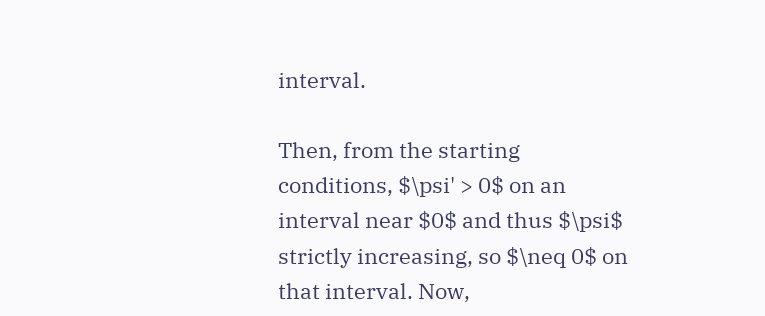interval.

Then, from the starting conditions, $\psi' > 0$ on an interval near $0$ and thus $\psi$ strictly increasing, so $\neq 0$ on that interval. Now,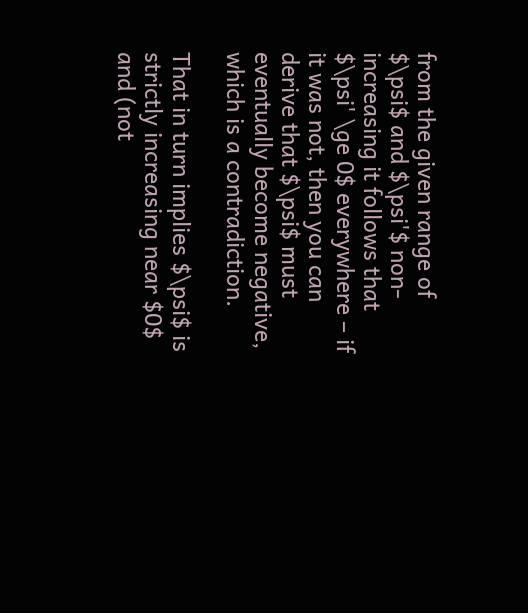from the given range of $\psi$ and $\psi'$ non-increasing it follows that $\psi' \ge 0$ everywhere – if it was not, then you can derive that $\psi$ must eventually become negative, which is a contradiction.

That in turn implies $\psi$ is strictly increasing near $0$ and (not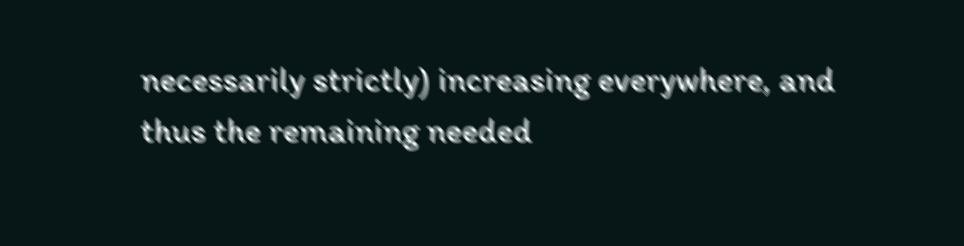necessarily strictly) increasing everywhere, and thus the remaining needed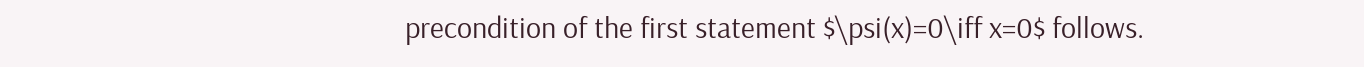precondition of the first statement $\psi(x)=0\iff x=0$ follows.